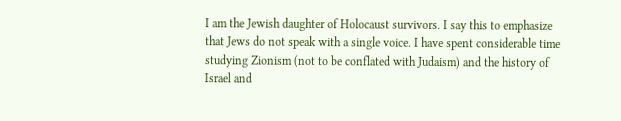I am the Jewish daughter of Holocaust survivors. I say this to emphasize that Jews do not speak with a single voice. I have spent considerable time studying Zionism (not to be conflated with Judaism) and the history of Israel and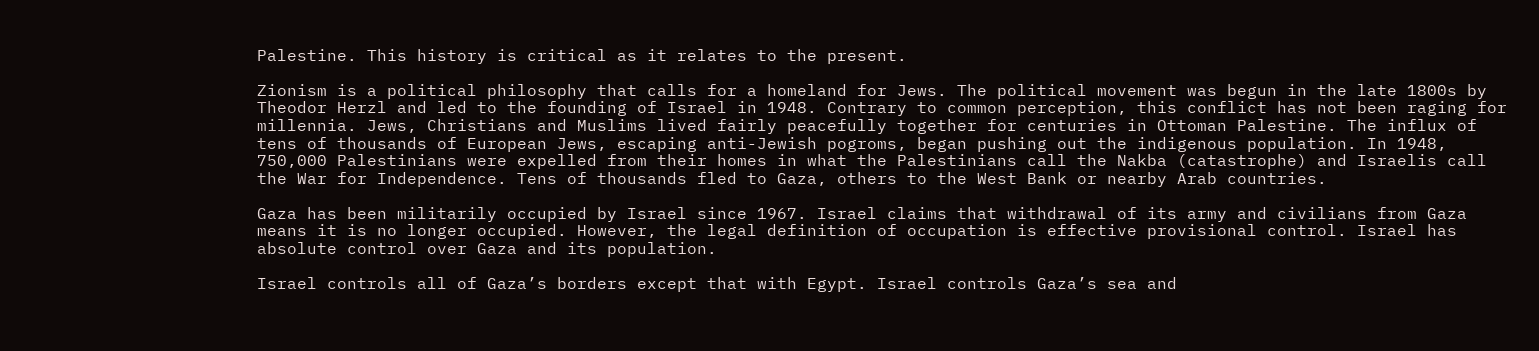Palestine. This history is critical as it relates to the present.

Zionism is a political philosophy that calls for a homeland for Jews. The political movement was begun in the late 1800s by Theodor Herzl and led to the founding of Israel in 1948. Contrary to common perception, this conflict has not been raging for millennia. Jews, Christians and Muslims lived fairly peacefully together for centuries in Ottoman Palestine. The influx of tens of thousands of European Jews, escaping anti-Jewish pogroms, began pushing out the indigenous population. In 1948, 750,000 Palestinians were expelled from their homes in what the Palestinians call the Nakba (catastrophe) and Israelis call the War for Independence. Tens of thousands fled to Gaza, others to the West Bank or nearby Arab countries.

Gaza has been militarily occupied by Israel since 1967. Israel claims that withdrawal of its army and civilians from Gaza means it is no longer occupied. However, the legal definition of occupation is effective provisional control. Israel has absolute control over Gaza and its population.

Israel controls all of Gaza’s borders except that with Egypt. Israel controls Gaza’s sea and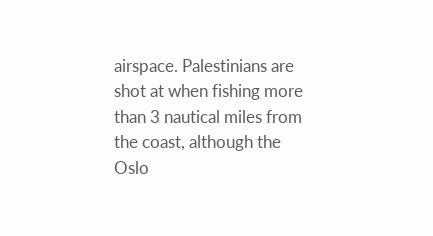airspace. Palestinians are shot at when fishing more than 3 nautical miles from the coast, although the Oslo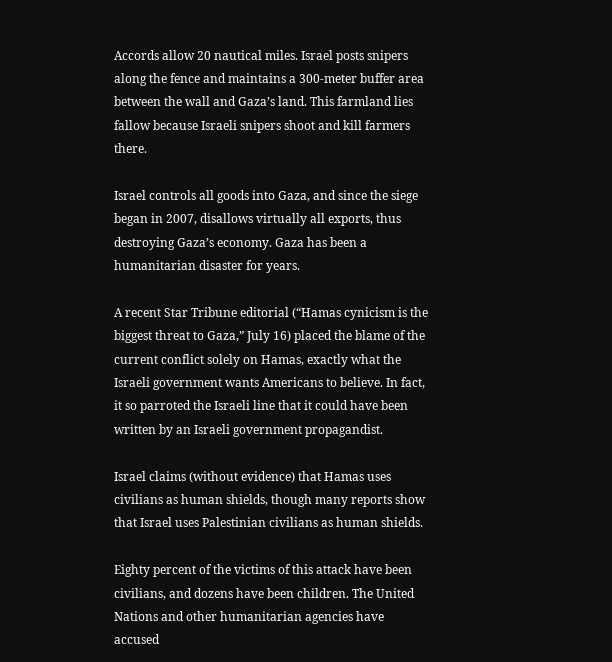Accords allow 20 nautical miles. Israel posts snipers along the fence and maintains a 300-meter buffer area between the wall and Gaza’s land. This farmland lies fallow because Israeli snipers shoot and kill farmers there.

Israel controls all goods into Gaza, and since the siege began in 2007, disallows virtually all exports, thus destroying Gaza’s economy. Gaza has been a humanitarian disaster for years.

A recent Star Tribune editorial (“Hamas cynicism is the biggest threat to Gaza,” July 16) placed the blame of the current conflict solely on Hamas, exactly what the Israeli government wants Americans to believe. In fact, it so parroted the Israeli line that it could have been written by an Israeli government propagandist.

Israel claims (without evidence) that Hamas uses civilians as human shields, though many reports show that Israel uses Palestinian civilians as human shields.

Eighty percent of the victims of this attack have been civilians, and dozens have been children. The United Nations and other humanitarian agencies have accused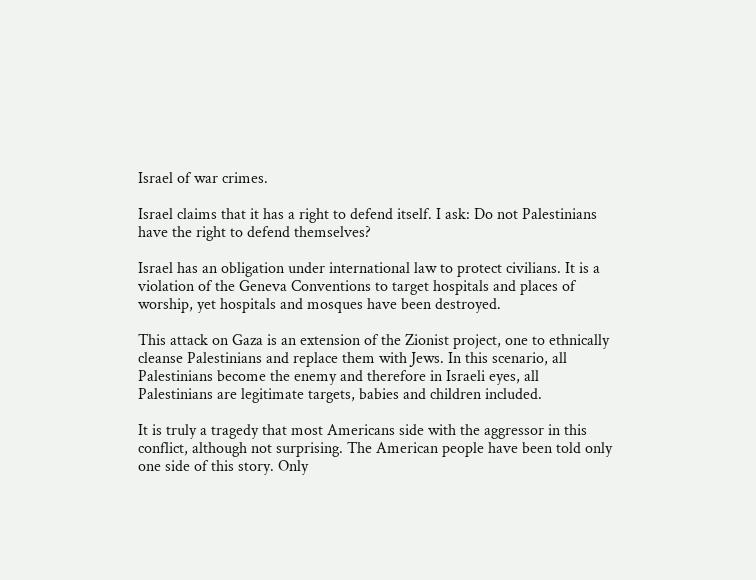Israel of war crimes.

Israel claims that it has a right to defend itself. I ask: Do not Palestinians have the right to defend themselves?

Israel has an obligation under international law to protect civilians. It is a violation of the Geneva Conventions to target hospitals and places of worship, yet hospitals and mosques have been destroyed.

This attack on Gaza is an extension of the Zionist project, one to ethnically cleanse Palestinians and replace them with Jews. In this scenario, all Palestinians become the enemy and therefore in Israeli eyes, all Palestinians are legitimate targets, babies and children included.

It is truly a tragedy that most Americans side with the aggressor in this conflict, although not surprising. The American people have been told only one side of this story. Only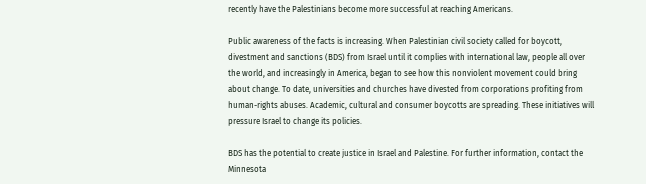recently have the Palestinians become more successful at reaching Americans.

Public awareness of the facts is increasing. When Palestinian civil society called for boycott, divestment and sanctions (BDS) from Israel until it complies with international law, people all over the world, and increasingly in America, began to see how this nonviolent movement could bring about change. To date, universities and churches have divested from corporations profiting from human-rights abuses. Academic, cultural and consumer boycotts are spreading. These initiatives will pressure Israel to change its policies.

BDS has the potential to create justice in Israel and Palestine. For further information, contact the Minnesota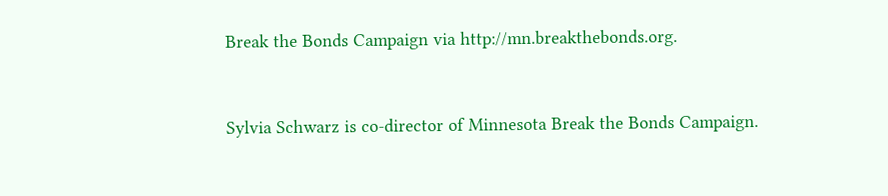Break the Bonds Campaign via http://mn.breakthebonds.org.


Sylvia Schwarz is co-director of Minnesota Break the Bonds Campaign.